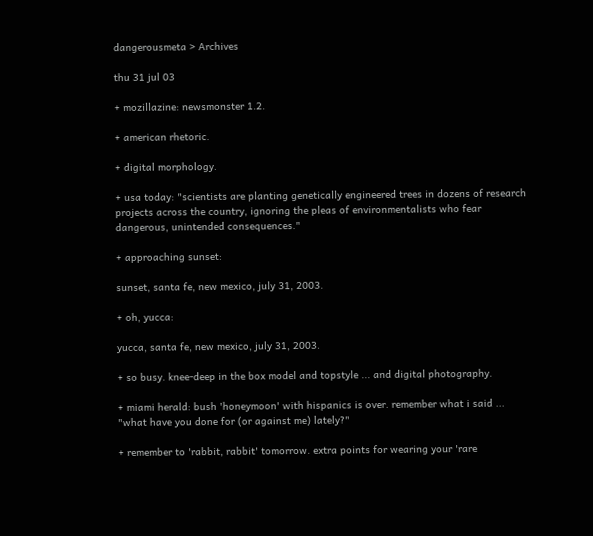dangerousmeta > Archives

thu 31 jul 03

+ mozillazine: newsmonster 1.2.

+ american rhetoric.

+ digital morphology.

+ usa today: "scientists are planting genetically engineered trees in dozens of research projects across the country, ignoring the pleas of environmentalists who fear dangerous, unintended consequences."

+ approaching sunset:

sunset, santa fe, new mexico, july 31, 2003.

+ oh, yucca:

yucca, santa fe, new mexico, july 31, 2003.

+ so busy. knee-deep in the box model and topstyle ... and digital photography.

+ miami herald: bush 'honeymoon' with hispanics is over. remember what i said ... "what have you done for (or against me) lately?"

+ remember to 'rabbit, rabbit' tomorrow. extra points for wearing your 'rare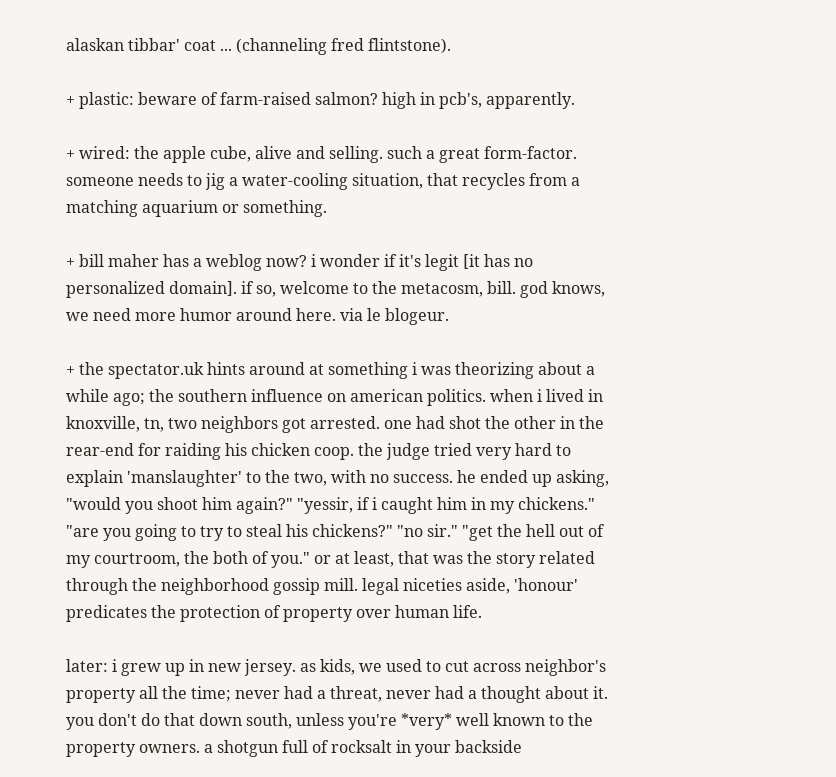alaskan tibbar' coat ... (channeling fred flintstone).

+ plastic: beware of farm-raised salmon? high in pcb's, apparently.

+ wired: the apple cube, alive and selling. such a great form-factor. someone needs to jig a water-cooling situation, that recycles from a matching aquarium or something.

+ bill maher has a weblog now? i wonder if it's legit [it has no personalized domain]. if so, welcome to the metacosm, bill. god knows, we need more humor around here. via le blogeur.

+ the spectator.uk hints around at something i was theorizing about a while ago; the southern influence on american politics. when i lived in knoxville, tn, two neighbors got arrested. one had shot the other in the rear-end for raiding his chicken coop. the judge tried very hard to explain 'manslaughter' to the two, with no success. he ended up asking, "would you shoot him again?" "yessir, if i caught him in my chickens." "are you going to try to steal his chickens?" "no sir." "get the hell out of my courtroom, the both of you." or at least, that was the story related through the neighborhood gossip mill. legal niceties aside, 'honour' predicates the protection of property over human life.

later: i grew up in new jersey. as kids, we used to cut across neighbor's property all the time; never had a threat, never had a thought about it. you don't do that down south, unless you're *very* well known to the property owners. a shotgun full of rocksalt in your backside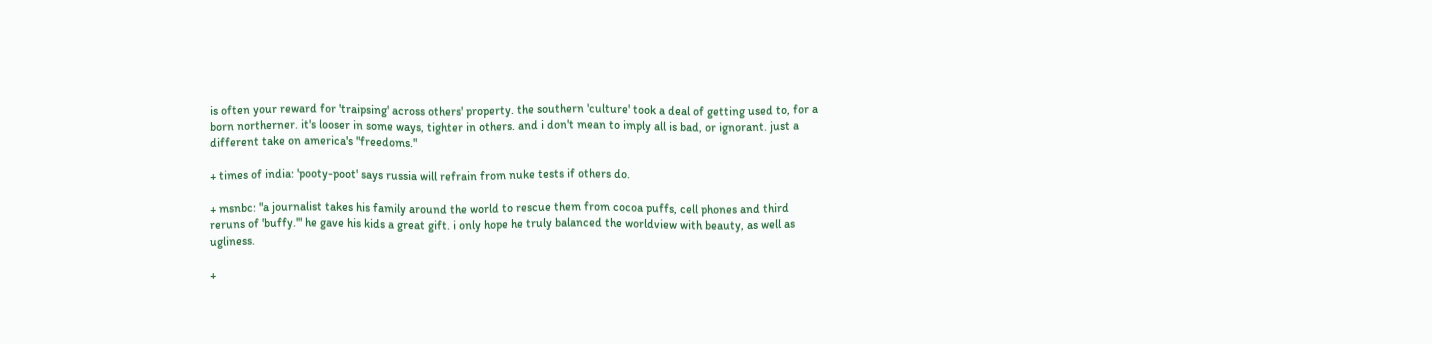is often your reward for 'traipsing' across others' property. the southern 'culture' took a deal of getting used to, for a born northerner. it's looser in some ways, tighter in others. and i don't mean to imply all is bad, or ignorant. just a different take on america's "freedoms."

+ times of india: 'pooty-poot' says russia will refrain from nuke tests if others do.

+ msnbc: "a journalist takes his family around the world to rescue them from cocoa puffs, cell phones and third reruns of 'buffy.'" he gave his kids a great gift. i only hope he truly balanced the worldview with beauty, as well as ugliness.

+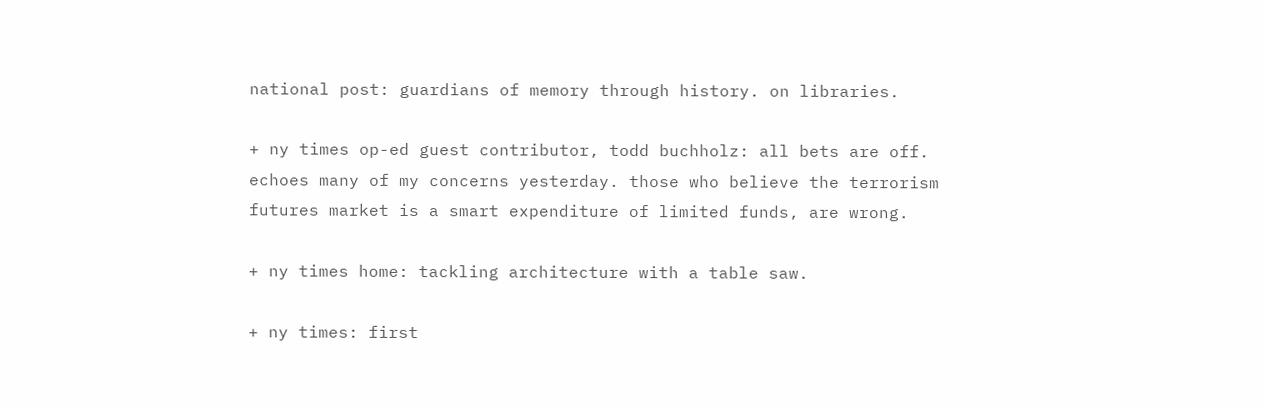national post: guardians of memory through history. on libraries.

+ ny times op-ed guest contributor, todd buchholz: all bets are off. echoes many of my concerns yesterday. those who believe the terrorism futures market is a smart expenditure of limited funds, are wrong.

+ ny times home: tackling architecture with a table saw.

+ ny times: first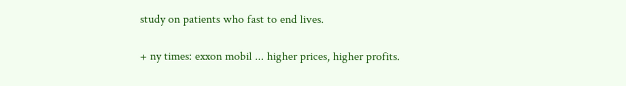study on patients who fast to end lives.

+ ny times: exxon mobil ... higher prices, higher profits.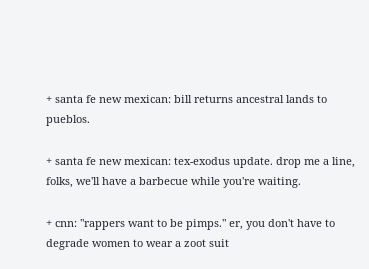+ santa fe new mexican: bill returns ancestral lands to pueblos.

+ santa fe new mexican: tex-exodus update. drop me a line, folks, we'll have a barbecue while you're waiting.

+ cnn: "rappers want to be pimps." er, you don't have to degrade women to wear a zoot suit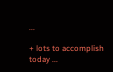...

+ lots to accomplish today ...